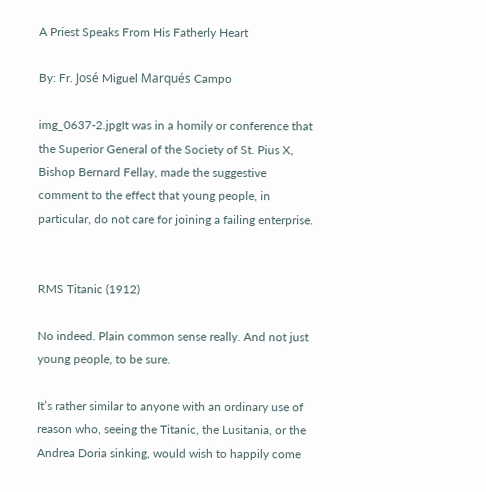A Priest Speaks From His Fatherly Heart

By: Fr. José Miguel Marqués Campo

img_0637-2.jpgIt was in a homily or conference that the Superior General of the Society of St. Pius X, Bishop Bernard Fellay, made the suggestive comment to the effect that young people, in particular, do not care for joining a failing enterprise.


RMS Titanic (1912)

No indeed. Plain common sense really. And not just young people, to be sure.

It’s rather similar to anyone with an ordinary use of reason who, seeing the Titanic, the Lusitania, or the Andrea Doria sinking, would wish to happily come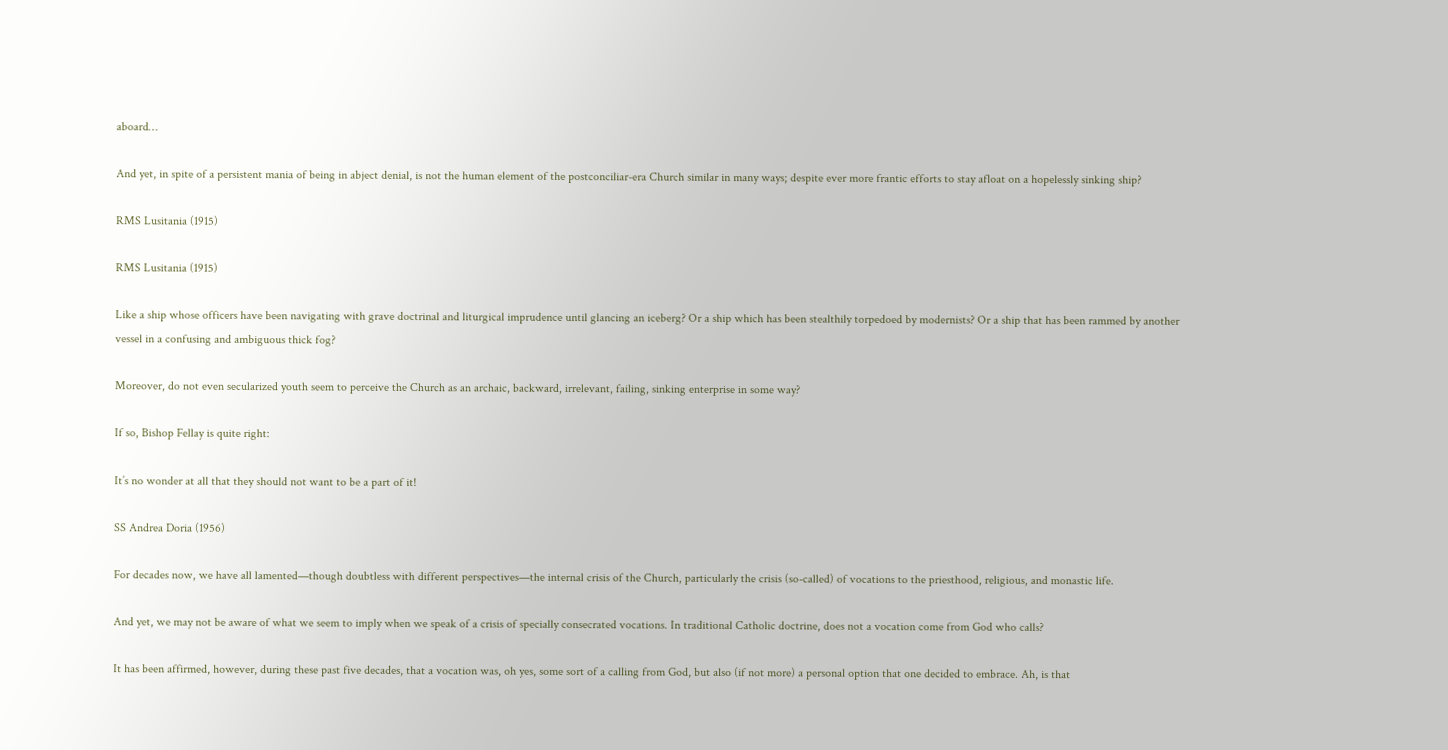aboard…

And yet, in spite of a persistent mania of being in abject denial, is not the human element of the postconciliar-era Church similar in many ways; despite ever more frantic efforts to stay afloat on a hopelessly sinking ship?

RMS Lusitania (1915)

RMS Lusitania (1915)

Like a ship whose officers have been navigating with grave doctrinal and liturgical imprudence until glancing an iceberg? Or a ship which has been stealthily torpedoed by modernists? Or a ship that has been rammed by another vessel in a confusing and ambiguous thick fog?

Moreover, do not even secularized youth seem to perceive the Church as an archaic, backward, irrelevant, failing, sinking enterprise in some way?

If so, Bishop Fellay is quite right:

It’s no wonder at all that they should not want to be a part of it!

SS Andrea Doria (1956)

For decades now, we have all lamented—though doubtless with different perspectives—the internal crisis of the Church, particularly the crisis (so-called) of vocations to the priesthood, religious, and monastic life.

And yet, we may not be aware of what we seem to imply when we speak of a crisis of specially consecrated vocations. In traditional Catholic doctrine, does not a vocation come from God who calls?

It has been affirmed, however, during these past five decades, that a vocation was, oh yes, some sort of a calling from God, but also (if not more) a personal option that one decided to embrace. Ah, is that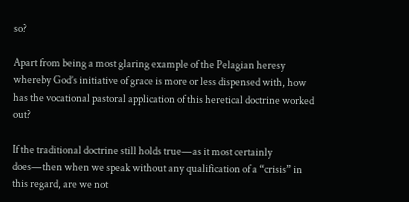so?

Apart from being a most glaring example of the Pelagian heresy whereby God’s initiative of grace is more or less dispensed with, how has the vocational pastoral application of this heretical doctrine worked out?

If the traditional doctrine still holds true—as it most certainly does—then when we speak without any qualification of a “crisis” in this regard, are we not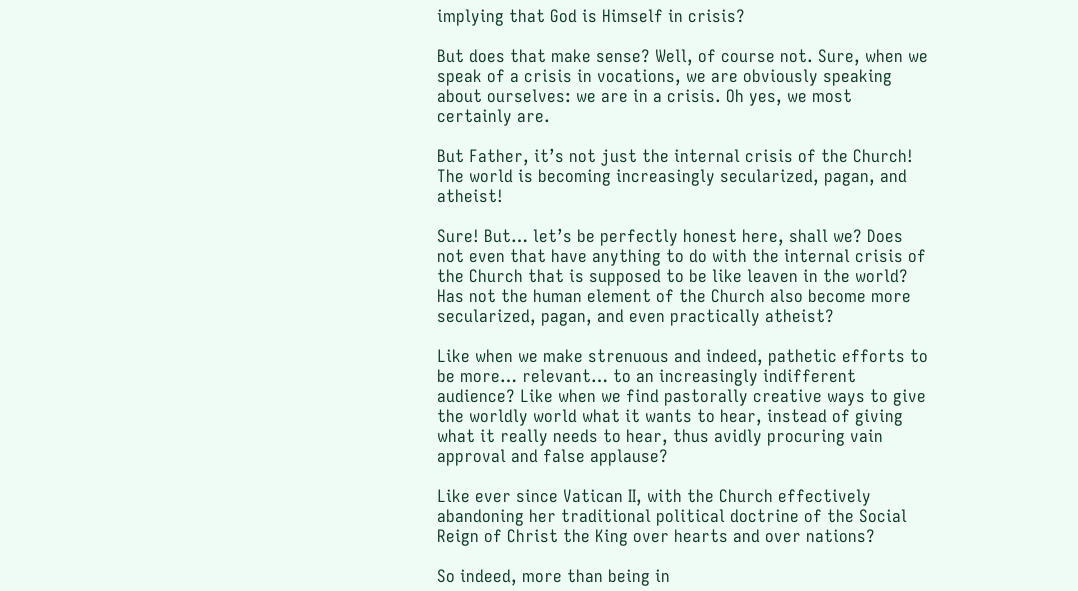implying that God is Himself in crisis?

But does that make sense? Well, of course not. Sure, when we speak of a crisis in vocations, we are obviously speaking about ourselves: we are in a crisis. Oh yes, we most certainly are.

But Father, it’s not just the internal crisis of the Church! The world is becoming increasingly secularized, pagan, and atheist!

Sure! But… let’s be perfectly honest here, shall we? Does not even that have anything to do with the internal crisis of the Church that is supposed to be like leaven in the world? Has not the human element of the Church also become more secularized, pagan, and even practically atheist?

Like when we make strenuous and indeed, pathetic efforts to be more… relevant… to an increasingly indifferent audience? Like when we find pastorally creative ways to give the worldly world what it wants to hear, instead of giving what it really needs to hear, thus avidly procuring vain approval and false applause?

Like ever since Vatican II, with the Church effectively abandoning her traditional political doctrine of the Social Reign of Christ the King over hearts and over nations?

So indeed, more than being in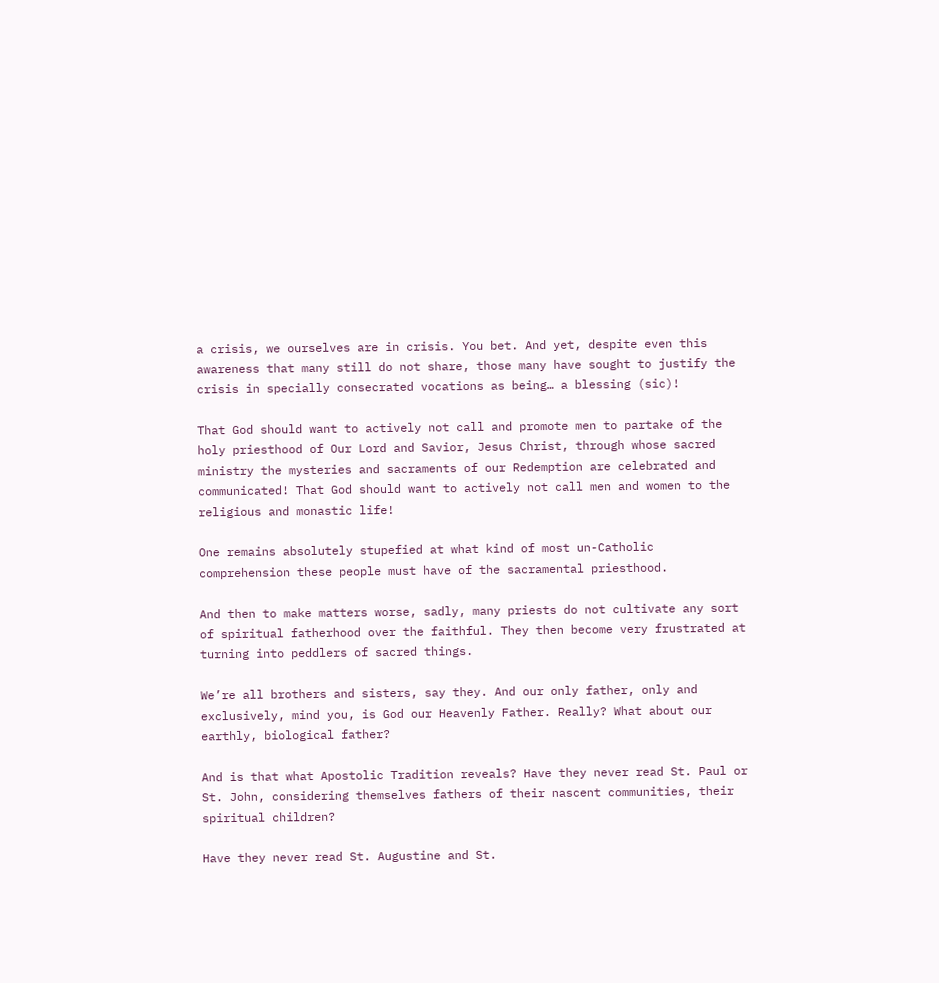a crisis, we ourselves are in crisis. You bet. And yet, despite even this awareness that many still do not share, those many have sought to justify the crisis in specially consecrated vocations as being… a blessing (sic)!

That God should want to actively not call and promote men to partake of the holy priesthood of Our Lord and Savior, Jesus Christ, through whose sacred ministry the mysteries and sacraments of our Redemption are celebrated and communicated! That God should want to actively not call men and women to the religious and monastic life!

One remains absolutely stupefied at what kind of most un-Catholic comprehension these people must have of the sacramental priesthood.

And then to make matters worse, sadly, many priests do not cultivate any sort of spiritual fatherhood over the faithful. They then become very frustrated at turning into peddlers of sacred things.

We’re all brothers and sisters, say they. And our only father, only and exclusively, mind you, is God our Heavenly Father. Really? What about our earthly, biological father?

And is that what Apostolic Tradition reveals? Have they never read St. Paul or St. John, considering themselves fathers of their nascent communities, their spiritual children?

Have they never read St. Augustine and St.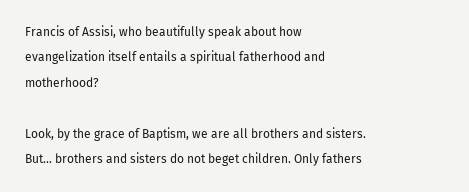Francis of Assisi, who beautifully speak about how evangelization itself entails a spiritual fatherhood and motherhood?

Look, by the grace of Baptism, we are all brothers and sisters. But… brothers and sisters do not beget children. Only fathers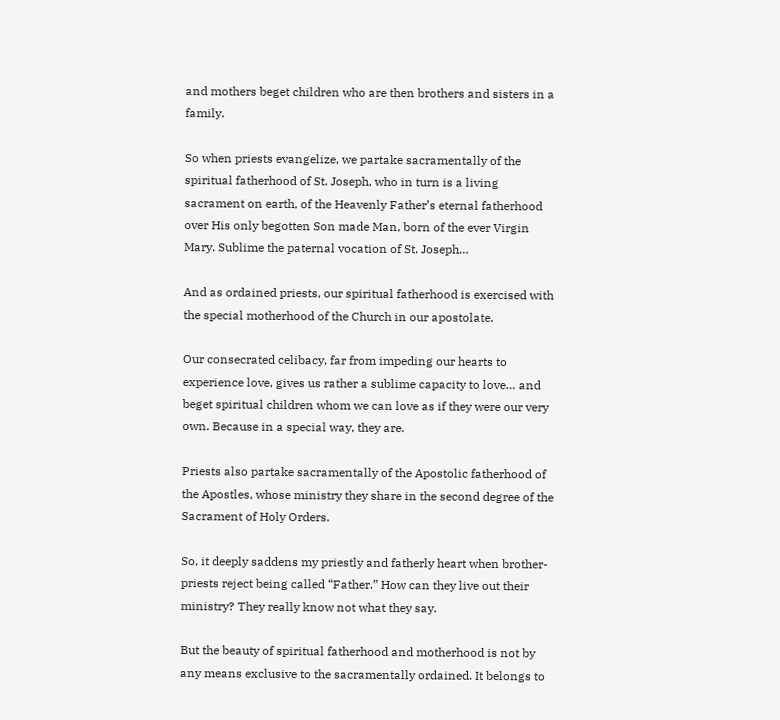and mothers beget children who are then brothers and sisters in a family.

So when priests evangelize, we partake sacramentally of the spiritual fatherhood of St. Joseph, who in turn is a living sacrament on earth, of the Heavenly Father’s eternal fatherhood over His only begotten Son made Man, born of the ever Virgin Mary. Sublime the paternal vocation of St. Joseph…

And as ordained priests, our spiritual fatherhood is exercised with the special motherhood of the Church in our apostolate.

Our consecrated celibacy, far from impeding our hearts to experience love, gives us rather a sublime capacity to love… and beget spiritual children whom we can love as if they were our very own. Because in a special way, they are.

Priests also partake sacramentally of the Apostolic fatherhood of the Apostles, whose ministry they share in the second degree of the Sacrament of Holy Orders.

So, it deeply saddens my priestly and fatherly heart when brother-priests reject being called “Father.” How can they live out their ministry? They really know not what they say.

But the beauty of spiritual fatherhood and motherhood is not by any means exclusive to the sacramentally ordained. It belongs to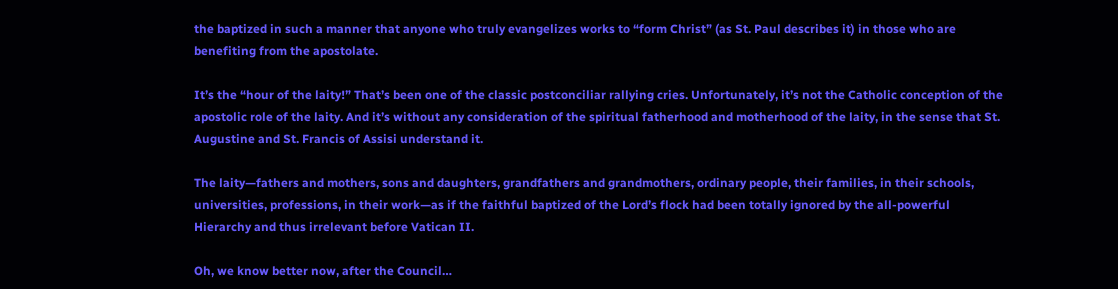the baptized in such a manner that anyone who truly evangelizes works to “form Christ” (as St. Paul describes it) in those who are benefiting from the apostolate.

It’s the “hour of the laity!” That’s been one of the classic postconciliar rallying cries. Unfortunately, it’s not the Catholic conception of the apostolic role of the laity. And it’s without any consideration of the spiritual fatherhood and motherhood of the laity, in the sense that St. Augustine and St. Francis of Assisi understand it.

The laity—fathers and mothers, sons and daughters, grandfathers and grandmothers, ordinary people, their families, in their schools, universities, professions, in their work—as if the faithful baptized of the Lord’s flock had been totally ignored by the all-powerful Hierarchy and thus irrelevant before Vatican II.

Oh, we know better now, after the Council…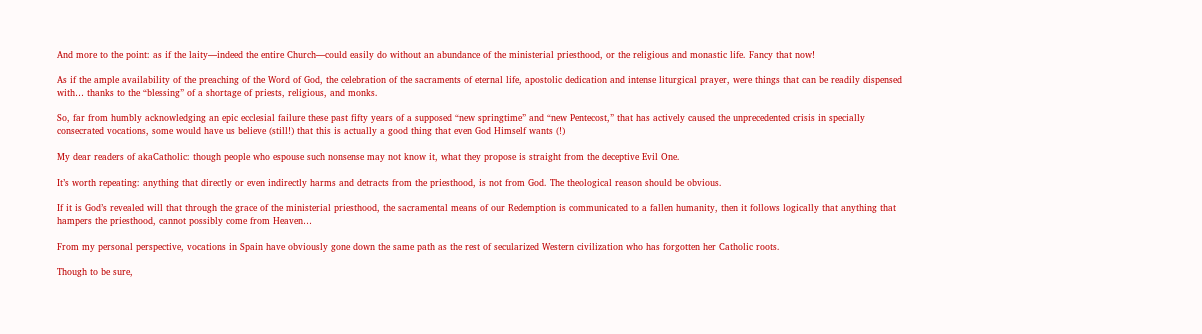And more to the point: as if the laity—indeed the entire Church—could easily do without an abundance of the ministerial priesthood, or the religious and monastic life. Fancy that now!

As if the ample availability of the preaching of the Word of God, the celebration of the sacraments of eternal life, apostolic dedication and intense liturgical prayer, were things that can be readily dispensed with… thanks to the “blessing” of a shortage of priests, religious, and monks.

So, far from humbly acknowledging an epic ecclesial failure these past fifty years of a supposed “new springtime” and “new Pentecost,” that has actively caused the unprecedented crisis in specially consecrated vocations, some would have us believe (still!) that this is actually a good thing that even God Himself wants (!)

My dear readers of akaCatholic: though people who espouse such nonsense may not know it, what they propose is straight from the deceptive Evil One.

It’s worth repeating: anything that directly or even indirectly harms and detracts from the priesthood, is not from God. The theological reason should be obvious.

If it is God’s revealed will that through the grace of the ministerial priesthood, the sacramental means of our Redemption is communicated to a fallen humanity, then it follows logically that anything that hampers the priesthood, cannot possibly come from Heaven…

From my personal perspective, vocations in Spain have obviously gone down the same path as the rest of secularized Western civilization who has forgotten her Catholic roots.

Though to be sure,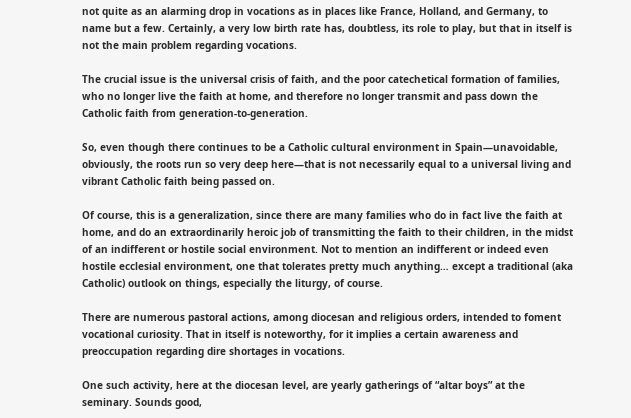not quite as an alarming drop in vocations as in places like France, Holland, and Germany, to name but a few. Certainly, a very low birth rate has, doubtless, its role to play, but that in itself is not the main problem regarding vocations.

The crucial issue is the universal crisis of faith, and the poor catechetical formation of families, who no longer live the faith at home, and therefore no longer transmit and pass down the Catholic faith from generation-to-generation.

So, even though there continues to be a Catholic cultural environment in Spain—unavoidable, obviously, the roots run so very deep here—that is not necessarily equal to a universal living and vibrant Catholic faith being passed on.

Of course, this is a generalization, since there are many families who do in fact live the faith at home, and do an extraordinarily heroic job of transmitting the faith to their children, in the midst of an indifferent or hostile social environment. Not to mention an indifferent or indeed even hostile ecclesial environment, one that tolerates pretty much anything… except a traditional (aka Catholic) outlook on things, especially the liturgy, of course.

There are numerous pastoral actions, among diocesan and religious orders, intended to foment vocational curiosity. That in itself is noteworthy, for it implies a certain awareness and preoccupation regarding dire shortages in vocations.

One such activity, here at the diocesan level, are yearly gatherings of “altar boys” at the seminary. Sounds good,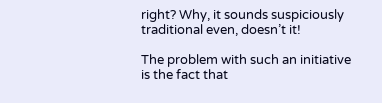right? Why, it sounds suspiciously traditional even, doesn’t it!

The problem with such an initiative is the fact that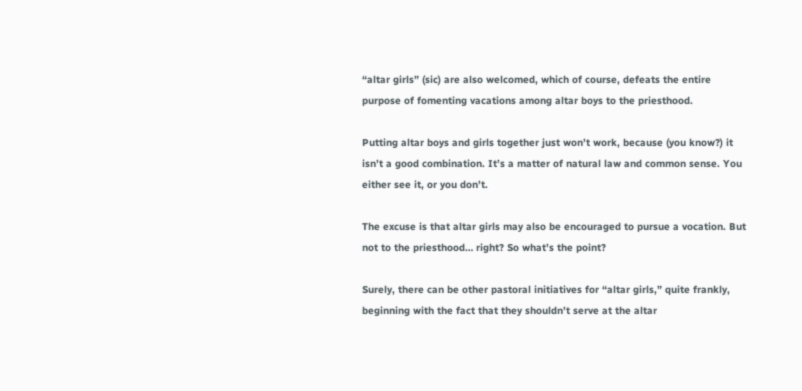“altar girls” (sic) are also welcomed, which of course, defeats the entire purpose of fomenting vacations among altar boys to the priesthood.

Putting altar boys and girls together just won’t work, because (you know?) it isn’t a good combination. It’s a matter of natural law and common sense. You either see it, or you don’t.

The excuse is that altar girls may also be encouraged to pursue a vocation. But not to the priesthood… right? So what’s the point?

Surely, there can be other pastoral initiatives for “altar girls,” quite frankly, beginning with the fact that they shouldn’t serve at the altar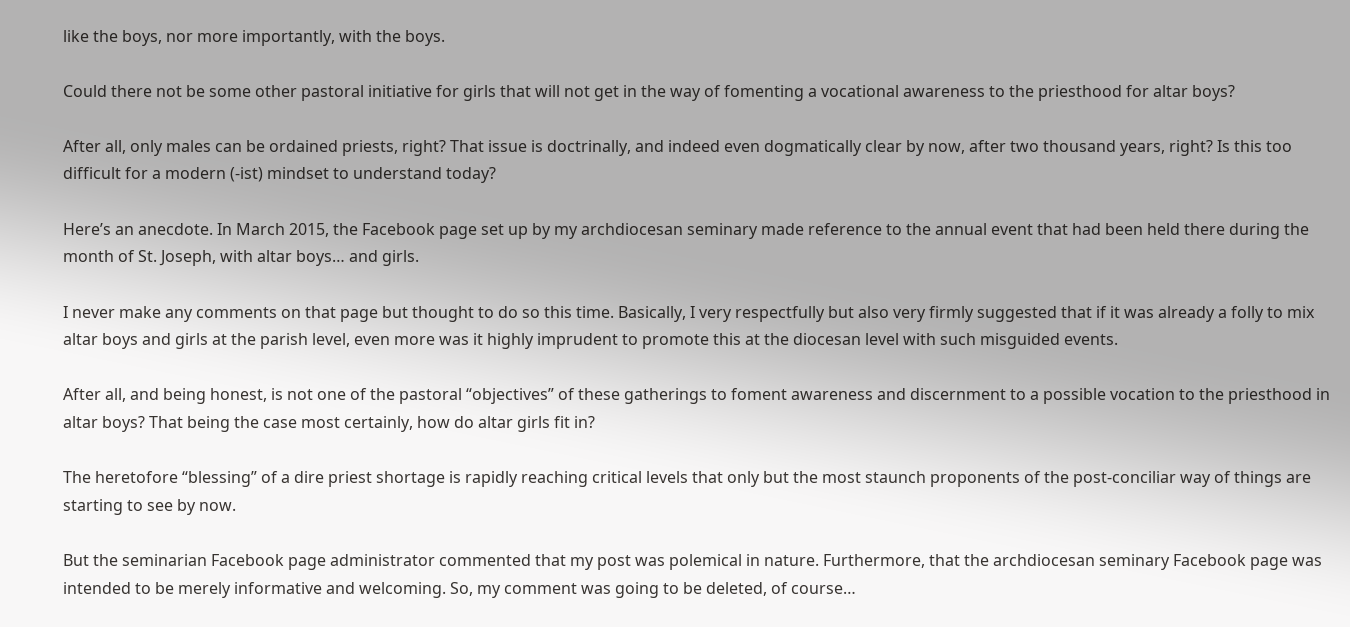like the boys, nor more importantly, with the boys.

Could there not be some other pastoral initiative for girls that will not get in the way of fomenting a vocational awareness to the priesthood for altar boys?

After all, only males can be ordained priests, right? That issue is doctrinally, and indeed even dogmatically clear by now, after two thousand years, right? Is this too difficult for a modern (-ist) mindset to understand today?

Here’s an anecdote. In March 2015, the Facebook page set up by my archdiocesan seminary made reference to the annual event that had been held there during the month of St. Joseph, with altar boys… and girls.

I never make any comments on that page but thought to do so this time. Basically, I very respectfully but also very firmly suggested that if it was already a folly to mix altar boys and girls at the parish level, even more was it highly imprudent to promote this at the diocesan level with such misguided events.

After all, and being honest, is not one of the pastoral “objectives” of these gatherings to foment awareness and discernment to a possible vocation to the priesthood in altar boys? That being the case most certainly, how do altar girls fit in?

The heretofore “blessing” of a dire priest shortage is rapidly reaching critical levels that only but the most staunch proponents of the post-conciliar way of things are starting to see by now.

But the seminarian Facebook page administrator commented that my post was polemical in nature. Furthermore, that the archdiocesan seminary Facebook page was intended to be merely informative and welcoming. So, my comment was going to be deleted, of course…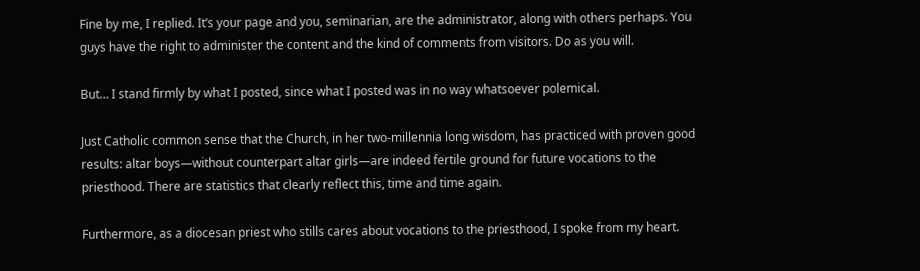Fine by me, I replied. It’s your page and you, seminarian, are the administrator, along with others perhaps. You guys have the right to administer the content and the kind of comments from visitors. Do as you will.

But… I stand firmly by what I posted, since what I posted was in no way whatsoever polemical.

Just Catholic common sense that the Church, in her two-millennia long wisdom, has practiced with proven good results: altar boys—without counterpart altar girls—are indeed fertile ground for future vocations to the priesthood. There are statistics that clearly reflect this, time and time again.

Furthermore, as a diocesan priest who stills cares about vocations to the priesthood, I spoke from my heart.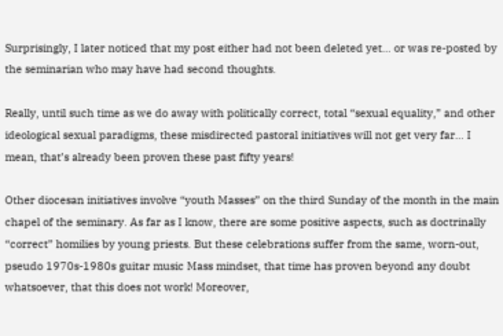Surprisingly, I later noticed that my post either had not been deleted yet… or was re-posted by the seminarian who may have had second thoughts.

Really, until such time as we do away with politically correct, total “sexual equality,” and other ideological sexual paradigms, these misdirected pastoral initiatives will not get very far… I mean, that’s already been proven these past fifty years!

Other diocesan initiatives involve “youth Masses” on the third Sunday of the month in the main chapel of the seminary. As far as I know, there are some positive aspects, such as doctrinally “correct” homilies by young priests. But these celebrations suffer from the same, worn-out, pseudo 1970s-1980s guitar music Mass mindset, that time has proven beyond any doubt whatsoever, that this does not work! Moreover,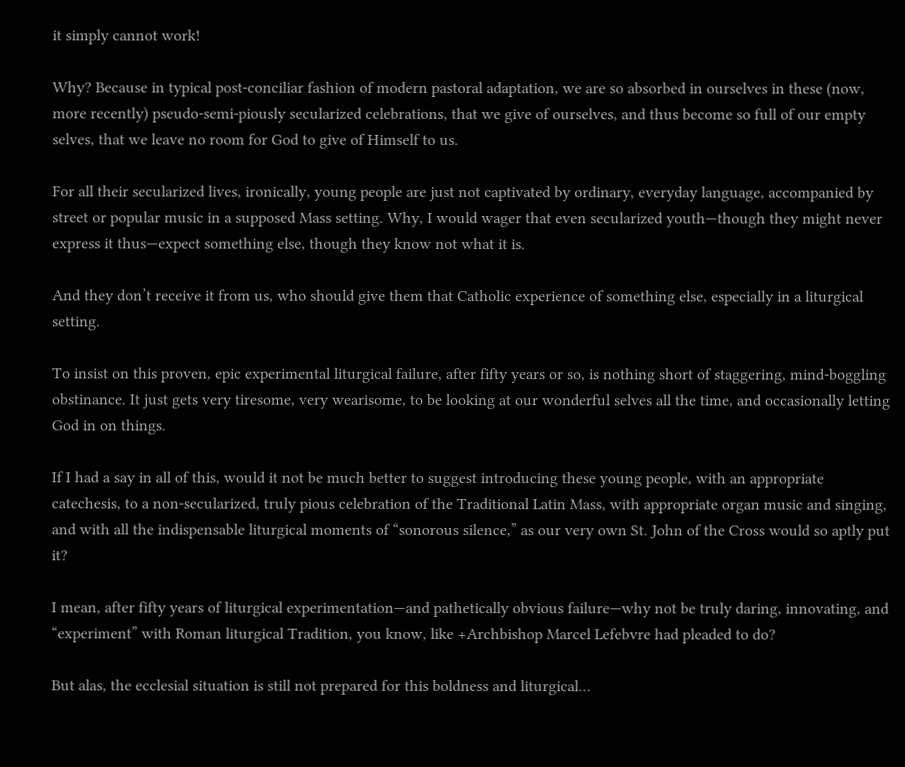it simply cannot work!

Why? Because in typical post-conciliar fashion of modern pastoral adaptation, we are so absorbed in ourselves in these (now, more recently) pseudo-semi-piously secularized celebrations, that we give of ourselves, and thus become so full of our empty selves, that we leave no room for God to give of Himself to us.

For all their secularized lives, ironically, young people are just not captivated by ordinary, everyday language, accompanied by street or popular music in a supposed Mass setting. Why, I would wager that even secularized youth—though they might never express it thus—expect something else, though they know not what it is.

And they don’t receive it from us, who should give them that Catholic experience of something else, especially in a liturgical setting.

To insist on this proven, epic experimental liturgical failure, after fifty years or so, is nothing short of staggering, mind-boggling obstinance. It just gets very tiresome, very wearisome, to be looking at our wonderful selves all the time, and occasionally letting God in on things.

If I had a say in all of this, would it not be much better to suggest introducing these young people, with an appropriate catechesis, to a non-secularized, truly pious celebration of the Traditional Latin Mass, with appropriate organ music and singing, and with all the indispensable liturgical moments of “sonorous silence,” as our very own St. John of the Cross would so aptly put it?

I mean, after fifty years of liturgical experimentation—and pathetically obvious failure—why not be truly daring, innovating, and “experiment” with Roman liturgical Tradition, you know, like +Archbishop Marcel Lefebvre had pleaded to do?

But alas, the ecclesial situation is still not prepared for this boldness and liturgical…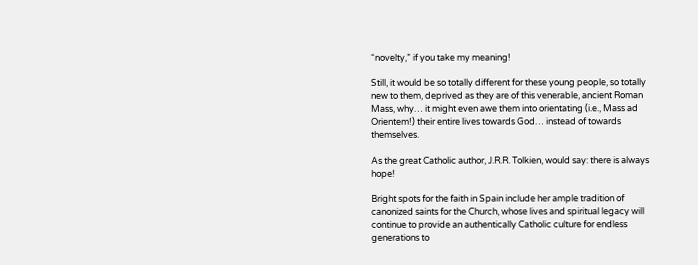“novelty,” if you take my meaning!

Still, it would be so totally different for these young people, so totally new to them, deprived as they are of this venerable, ancient Roman Mass, why… it might even awe them into orientating (i.e., Mass ad Orientem!) their entire lives towards God… instead of towards themselves.

As the great Catholic author, J.R.R. Tolkien, would say: there is always hope!

Bright spots for the faith in Spain include her ample tradition of canonized saints for the Church, whose lives and spiritual legacy will continue to provide an authentically Catholic culture for endless generations to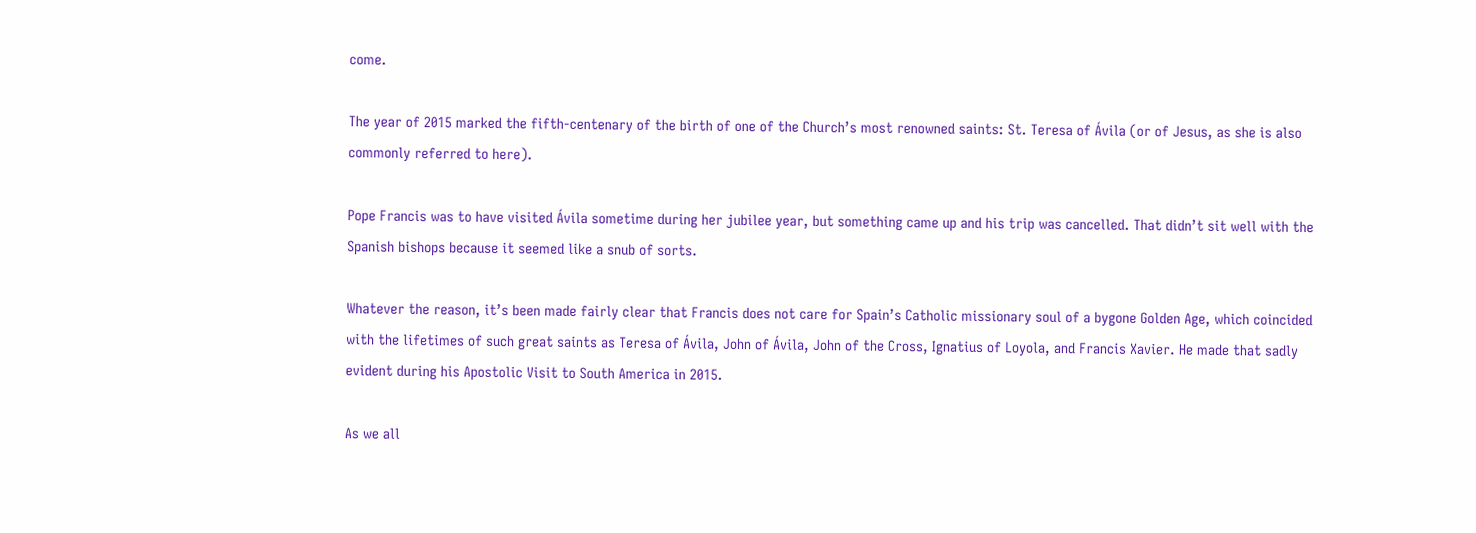come.

The year of 2015 marked the fifth-centenary of the birth of one of the Church’s most renowned saints: St. Teresa of Ávila (or of Jesus, as she is also commonly referred to here).

Pope Francis was to have visited Ávila sometime during her jubilee year, but something came up and his trip was cancelled. That didn’t sit well with the Spanish bishops because it seemed like a snub of sorts.

Whatever the reason, it’s been made fairly clear that Francis does not care for Spain’s Catholic missionary soul of a bygone Golden Age, which coincided with the lifetimes of such great saints as Teresa of Ávila, John of Ávila, John of the Cross, Ignatius of Loyola, and Francis Xavier. He made that sadly evident during his Apostolic Visit to South America in 2015.

As we all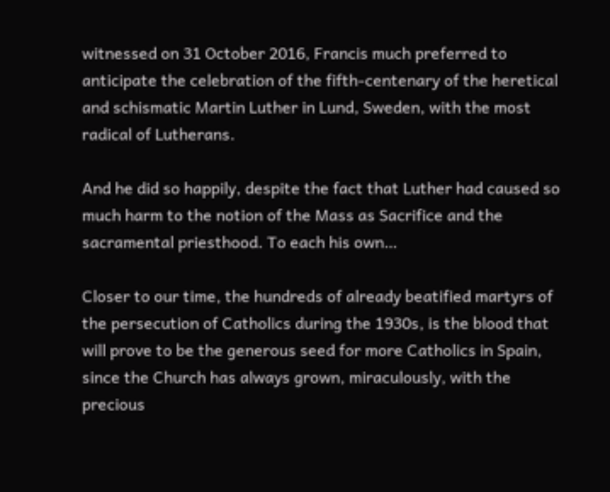witnessed on 31 October 2016, Francis much preferred to anticipate the celebration of the fifth-centenary of the heretical and schismatic Martin Luther in Lund, Sweden, with the most radical of Lutherans.

And he did so happily, despite the fact that Luther had caused so much harm to the notion of the Mass as Sacrifice and the sacramental priesthood. To each his own…

Closer to our time, the hundreds of already beatified martyrs of the persecution of Catholics during the 1930s, is the blood that will prove to be the generous seed for more Catholics in Spain, since the Church has always grown, miraculously, with the precious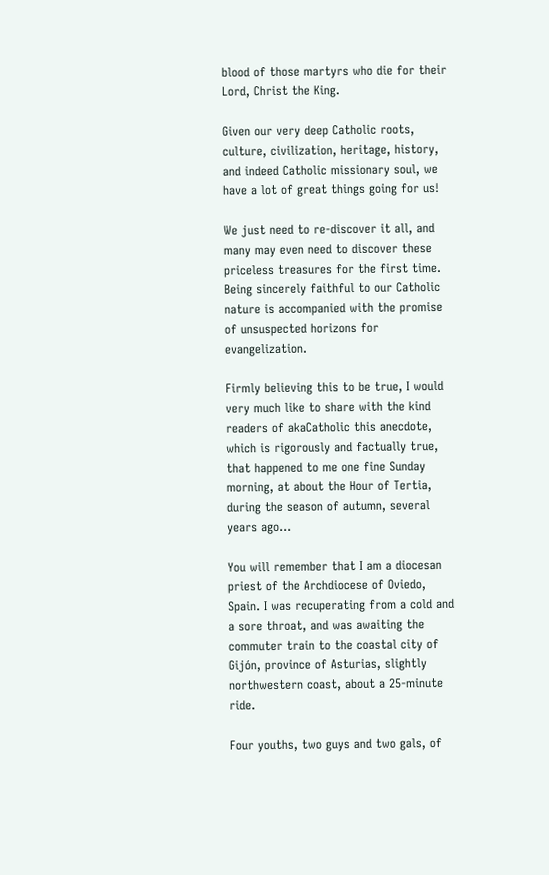blood of those martyrs who die for their Lord, Christ the King.

Given our very deep Catholic roots, culture, civilization, heritage, history, and indeed Catholic missionary soul, we have a lot of great things going for us!

We just need to re-discover it all, and many may even need to discover these priceless treasures for the first time. Being sincerely faithful to our Catholic nature is accompanied with the promise of unsuspected horizons for evangelization.

Firmly believing this to be true, I would very much like to share with the kind readers of akaCatholic this anecdote, which is rigorously and factually true, that happened to me one fine Sunday morning, at about the Hour of Tertia, during the season of autumn, several years ago…

You will remember that I am a diocesan priest of the Archdiocese of Oviedo, Spain. I was recuperating from a cold and a sore throat, and was awaiting the commuter train to the coastal city of Gijón, province of Asturias, slightly northwestern coast, about a 25-minute ride.

Four youths, two guys and two gals, of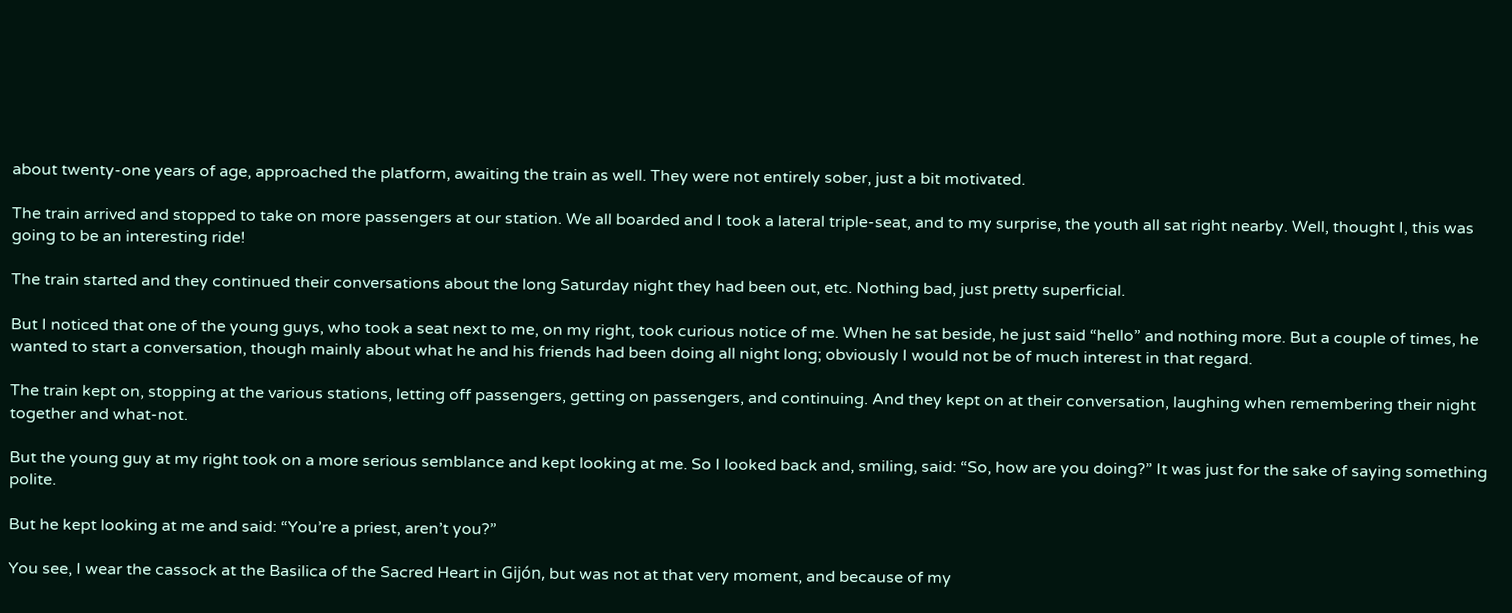about twenty-one years of age, approached the platform, awaiting the train as well. They were not entirely sober, just a bit motivated.

The train arrived and stopped to take on more passengers at our station. We all boarded and I took a lateral triple-seat, and to my surprise, the youth all sat right nearby. Well, thought I, this was going to be an interesting ride!

The train started and they continued their conversations about the long Saturday night they had been out, etc. Nothing bad, just pretty superficial.

But I noticed that one of the young guys, who took a seat next to me, on my right, took curious notice of me. When he sat beside, he just said “hello” and nothing more. But a couple of times, he wanted to start a conversation, though mainly about what he and his friends had been doing all night long; obviously I would not be of much interest in that regard.

The train kept on, stopping at the various stations, letting off passengers, getting on passengers, and continuing. And they kept on at their conversation, laughing when remembering their night together and what-not.

But the young guy at my right took on a more serious semblance and kept looking at me. So I looked back and, smiling, said: “So, how are you doing?” It was just for the sake of saying something polite.

But he kept looking at me and said: “You’re a priest, aren’t you?”

You see, I wear the cassock at the Basilica of the Sacred Heart in Gijón, but was not at that very moment, and because of my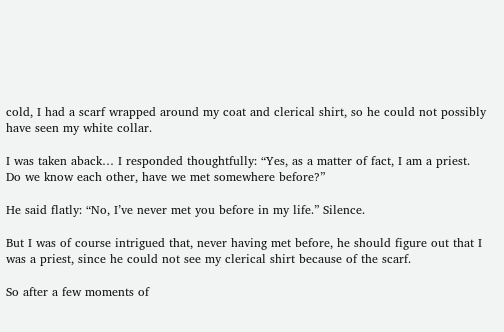cold, I had a scarf wrapped around my coat and clerical shirt, so he could not possibly have seen my white collar.

I was taken aback… I responded thoughtfully: “Yes, as a matter of fact, I am a priest. Do we know each other, have we met somewhere before?”

He said flatly: “No, I’ve never met you before in my life.” Silence.

But I was of course intrigued that, never having met before, he should figure out that I was a priest, since he could not see my clerical shirt because of the scarf.

So after a few moments of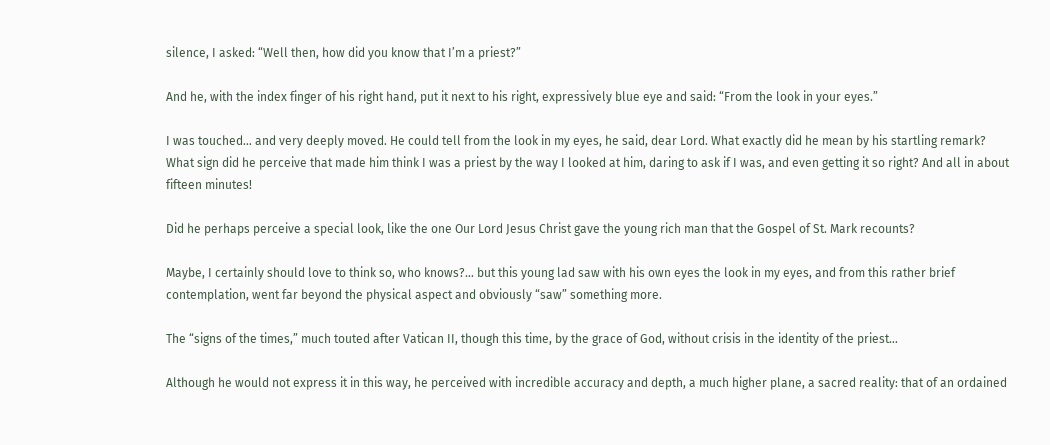silence, I asked: “Well then, how did you know that I’m a priest?”

And he, with the index finger of his right hand, put it next to his right, expressively blue eye and said: “From the look in your eyes.”

I was touched… and very deeply moved. He could tell from the look in my eyes, he said, dear Lord. What exactly did he mean by his startling remark? What sign did he perceive that made him think I was a priest by the way I looked at him, daring to ask if I was, and even getting it so right? And all in about fifteen minutes!

Did he perhaps perceive a special look, like the one Our Lord Jesus Christ gave the young rich man that the Gospel of St. Mark recounts?

Maybe, I certainly should love to think so, who knows?… but this young lad saw with his own eyes the look in my eyes, and from this rather brief contemplation, went far beyond the physical aspect and obviously “saw” something more.

The “signs of the times,” much touted after Vatican II, though this time, by the grace of God, without crisis in the identity of the priest…

Although he would not express it in this way, he perceived with incredible accuracy and depth, a much higher plane, a sacred reality: that of an ordained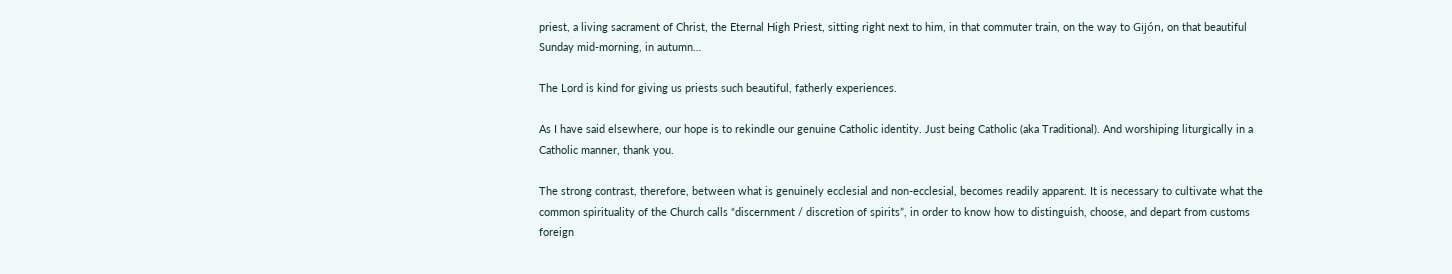priest, a living sacrament of Christ, the Eternal High Priest, sitting right next to him, in that commuter train, on the way to Gijón, on that beautiful Sunday mid-morning, in autumn…

The Lord is kind for giving us priests such beautiful, fatherly experiences.

As I have said elsewhere, our hope is to rekindle our genuine Catholic identity. Just being Catholic (aka Traditional). And worshiping liturgically in a Catholic manner, thank you.

The strong contrast, therefore, between what is genuinely ecclesial and non-ecclesial, becomes readily apparent. It is necessary to cultivate what the common spirituality of the Church calls “discernment / discretion of spirits”, in order to know how to distinguish, choose, and depart from customs foreign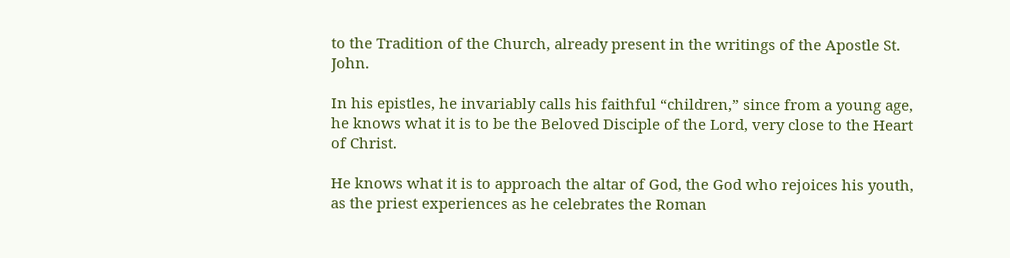to the Tradition of the Church, already present in the writings of the Apostle St. John.

In his epistles, he invariably calls his faithful “children,” since from a young age, he knows what it is to be the Beloved Disciple of the Lord, very close to the Heart of Christ.

He knows what it is to approach the altar of God, the God who rejoices his youth, as the priest experiences as he celebrates the Roman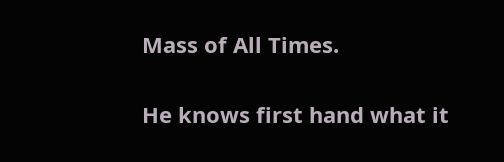Mass of All Times.

He knows first hand what it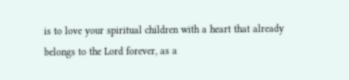is to love your spiritual children with a heart that already belongs to the Lord forever, as a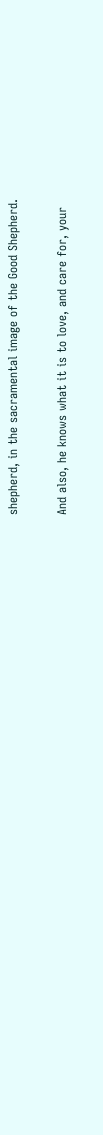shepherd, in the sacramental image of the Good Shepherd.

And also, he knows what it is to love, and care for, your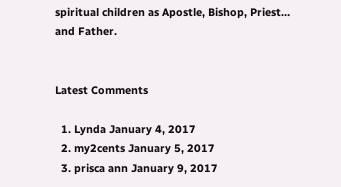spiritual children as Apostle, Bishop, Priest… and Father.


Latest Comments

  1. Lynda January 4, 2017
  2. my2cents January 5, 2017
  3. prisca ann January 9, 2017